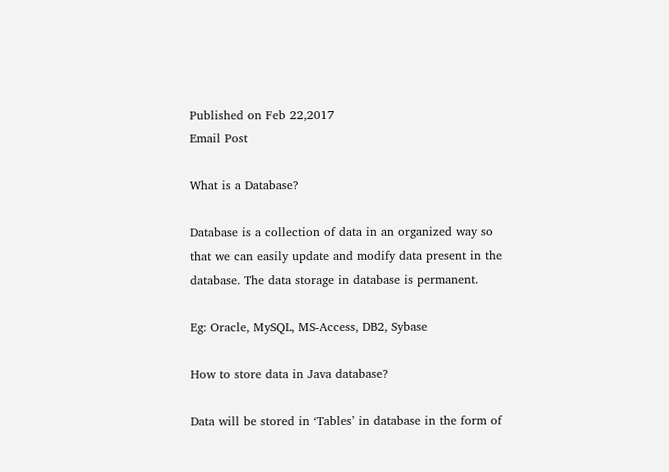Published on Feb 22,2017
Email Post

What is a Database?

Database is a collection of data in an organized way so that we can easily update and modify data present in the database. The data storage in database is permanent.

Eg: Oracle, MySQL, MS-Access, DB2, Sybase

How to store data in Java database?

Data will be stored in ‘Tables’ in database in the form of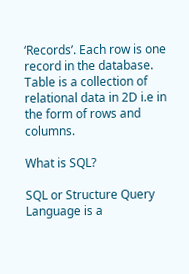‘Records’. Each row is one record in the database. Table is a collection of relational data in 2D i.e in the form of rows and columns.

What is SQL?

SQL or Structure Query Language is a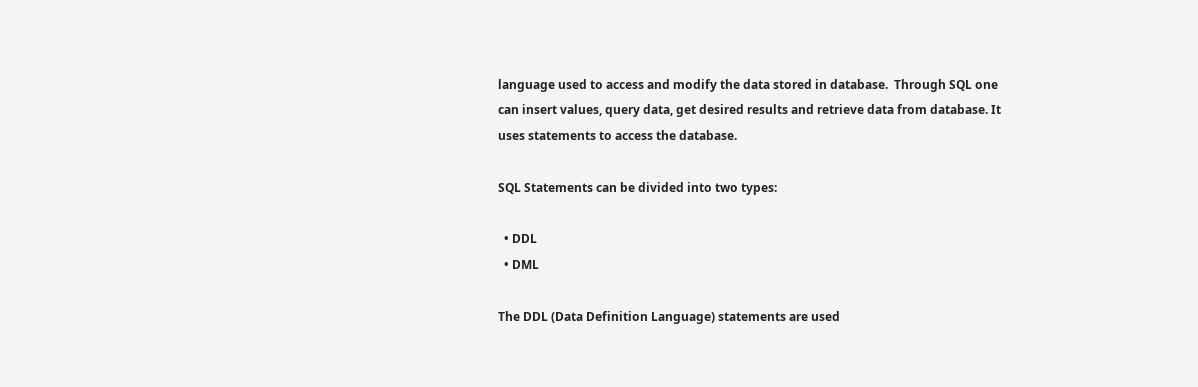language used to access and modify the data stored in database.  Through SQL one can insert values, query data, get desired results and retrieve data from database. It uses statements to access the database.

SQL Statements can be divided into two types:

  • DDL
  • DML

The DDL (Data Definition Language) statements are used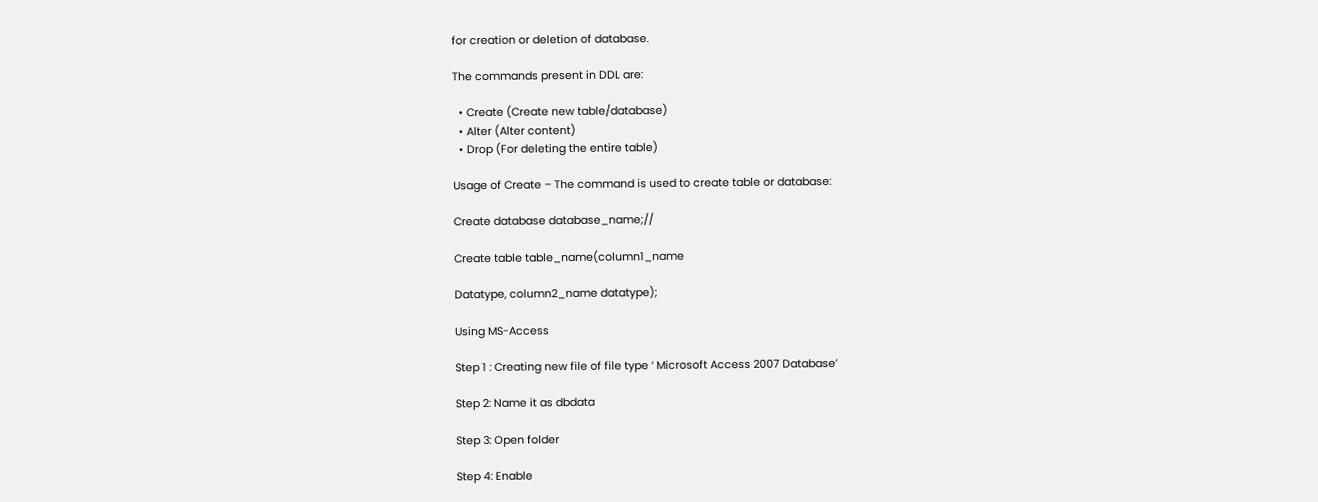for creation or deletion of database.

The commands present in DDL are:

  • Create (Create new table/database)
  • Alter (Alter content)
  • Drop (For deleting the entire table)

Usage of Create – The command is used to create table or database:

Create database database_name;//

Create table table_name(column1_name

Datatype, column2_name datatype);

Using MS-Access

Step 1 : Creating new file of file type ‘ Microsoft Access 2007 Database’

Step 2: Name it as dbdata

Step 3: Open folder

Step 4: Enable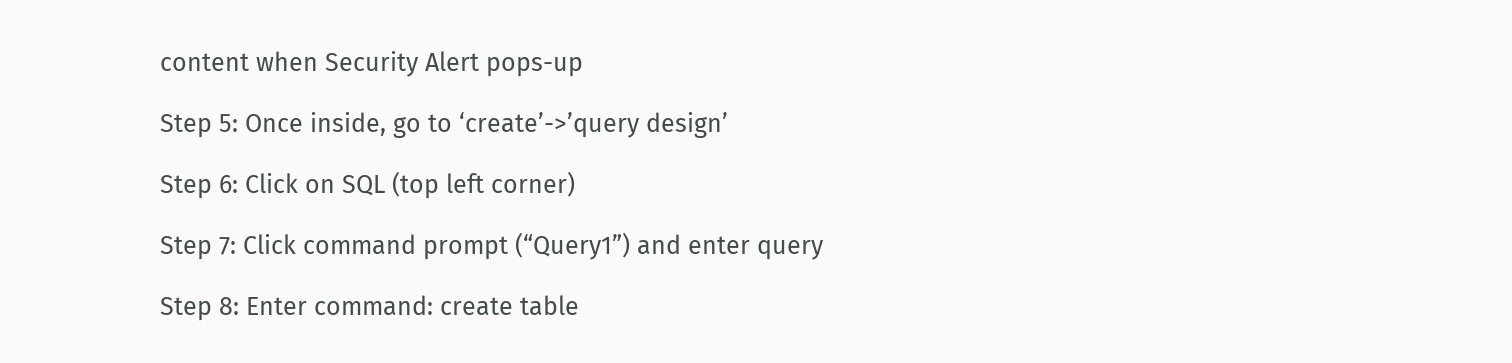content when Security Alert pops-up

Step 5: Once inside, go to ‘create’->’query design’

Step 6: Click on SQL (top left corner)

Step 7: Click command prompt (“Query1”) and enter query

Step 8: Enter command: create table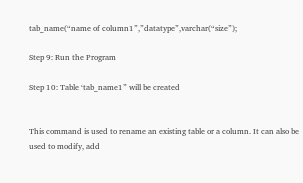tab_name(“name of column1”,”datatype”,varchar(“size”);

Step 9: Run the Program

Step 10: Table ‘tab_name1” will be created


This command is used to rename an existing table or a column. It can also be used to modify, add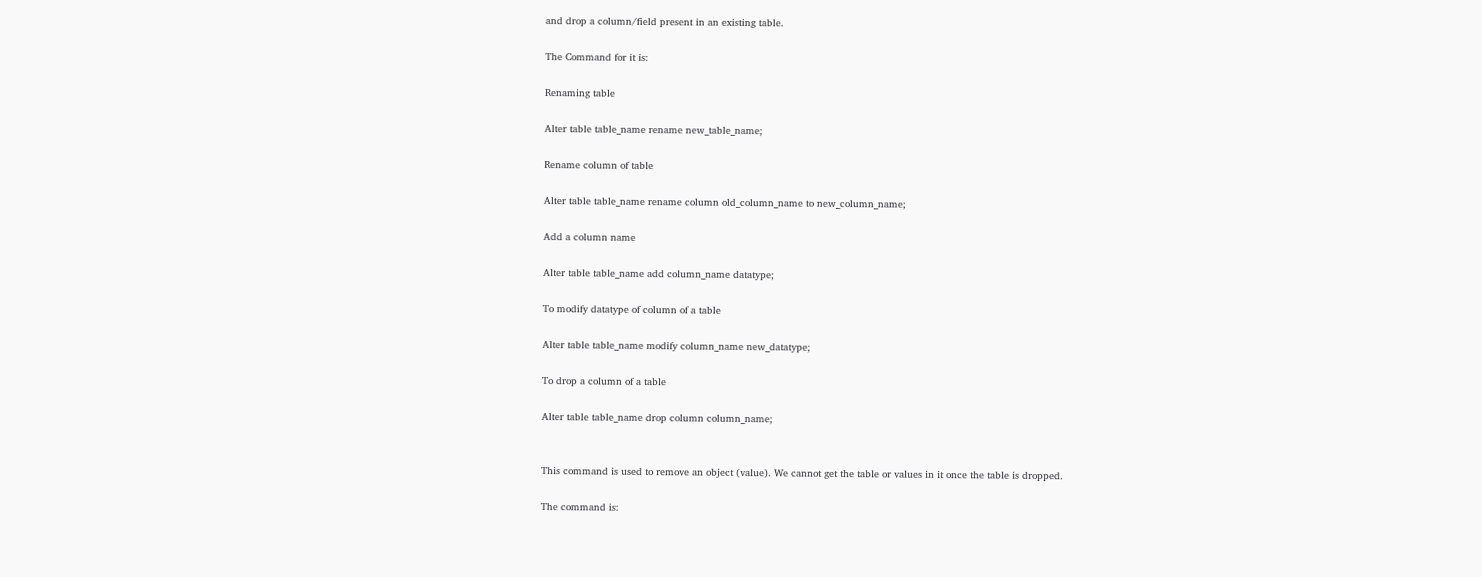and drop a column/field present in an existing table.

The Command for it is:

Renaming table

Alter table table_name rename new_table_name;

Rename column of table

Alter table table_name rename column old_column_name to new_column_name;

Add a column name

Alter table table_name add column_name datatype;

To modify datatype of column of a table

Alter table table_name modify column_name new_datatype;

To drop a column of a table

Alter table table_name drop column column_name;


This command is used to remove an object (value). We cannot get the table or values in it once the table is dropped.

The command is: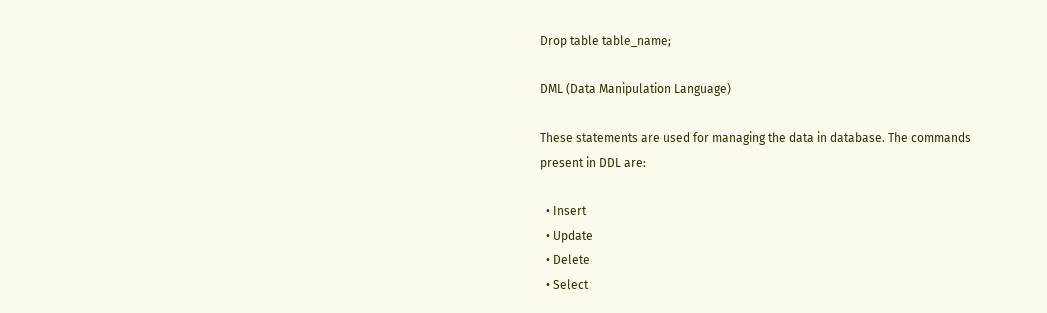Drop table table_name;

DML (Data Manipulation Language)

These statements are used for managing the data in database. The commands present in DDL are:

  • Insert
  • Update
  • Delete
  • Select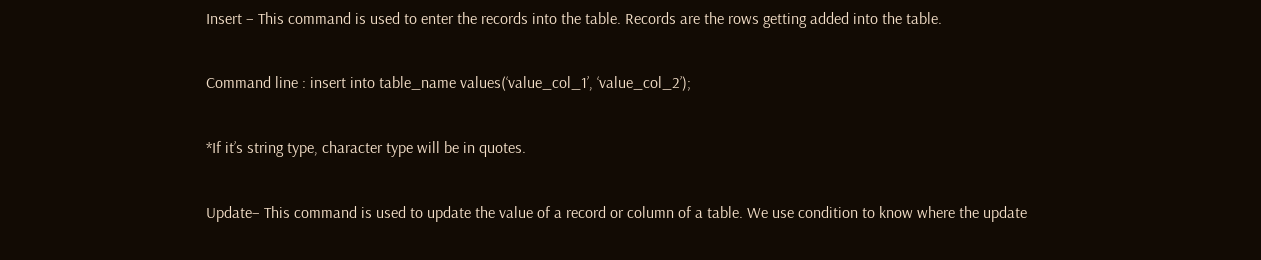Insert – This command is used to enter the records into the table. Records are the rows getting added into the table.

Command line : insert into table_name values(‘value_col_1’, ‘value_col_2’);

*If it’s string type, character type will be in quotes.

Update– This command is used to update the value of a record or column of a table. We use condition to know where the update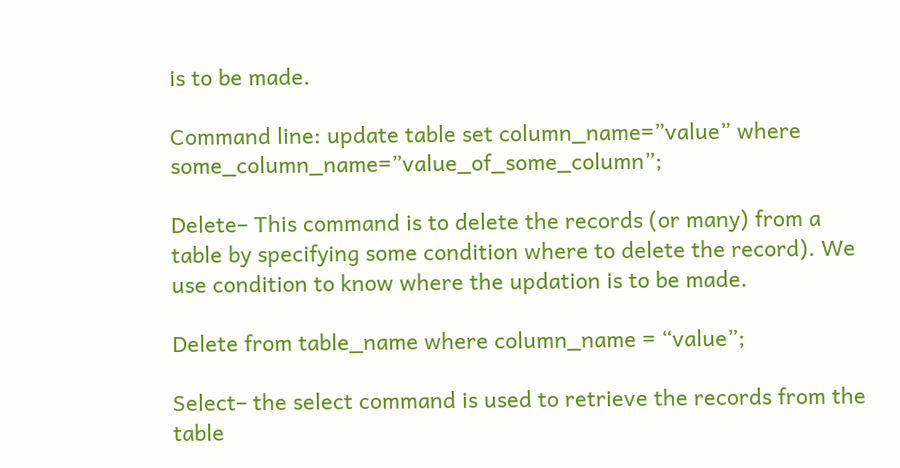is to be made.

Command line: update table set column_name=”value” where some_column_name=”value_of_some_column”;

Delete– This command is to delete the records (or many) from a table by specifying some condition where to delete the record). We use condition to know where the updation is to be made.

Delete from table_name where column_name = “value”;

Select– the select command is used to retrieve the records from the table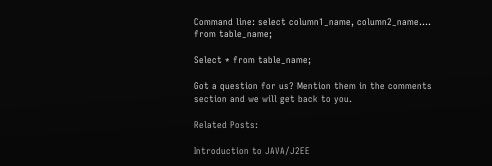Command line: select column1_name, column2_name…. from table_name;

Select * from table_name;

Got a question for us? Mention them in the comments section and we will get back to you.

Related Posts:

Introduction to JAVA/J2EE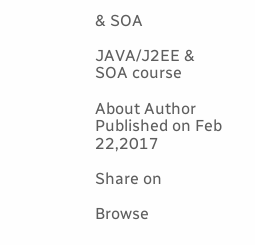& SOA

JAVA/J2EE & SOA course

About Author
Published on Feb 22,2017

Share on

Browse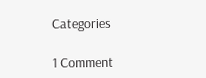Categories

1 Comment